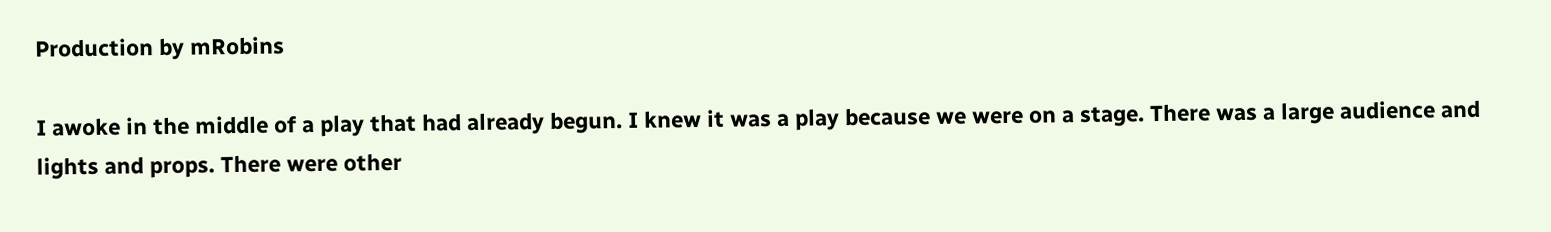Production by mRobins

I awoke in the middle of a play that had already begun. I knew it was a play because we were on a stage. There was a large audience and lights and props. There were other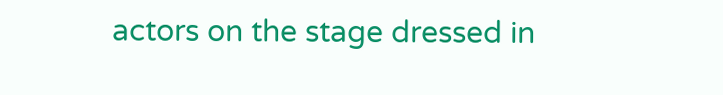actors on the stage dressed in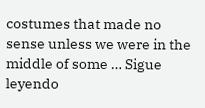costumes that made no sense unless we were in the middle of some … Sigue leyendo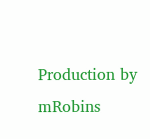Production by mRobins